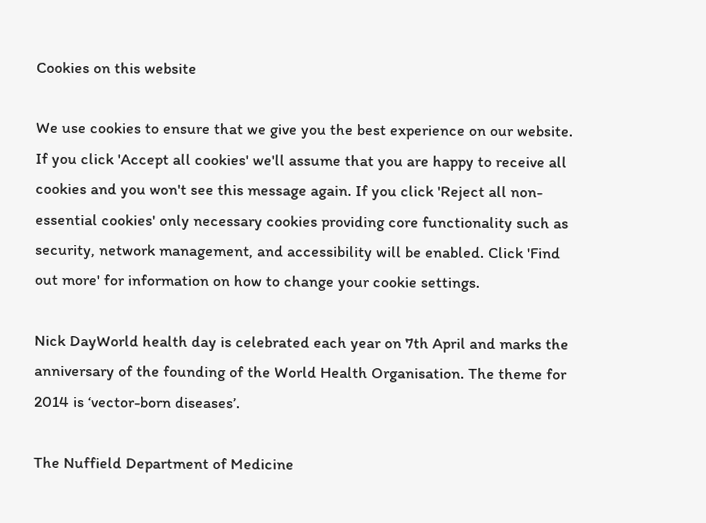Cookies on this website

We use cookies to ensure that we give you the best experience on our website. If you click 'Accept all cookies' we'll assume that you are happy to receive all cookies and you won't see this message again. If you click 'Reject all non-essential cookies' only necessary cookies providing core functionality such as security, network management, and accessibility will be enabled. Click 'Find out more' for information on how to change your cookie settings.

Nick DayWorld health day is celebrated each year on 7th April and marks the anniversary of the founding of the World Health Organisation. The theme for 2014 is ‘vector-born diseases’.

The Nuffield Department of Medicine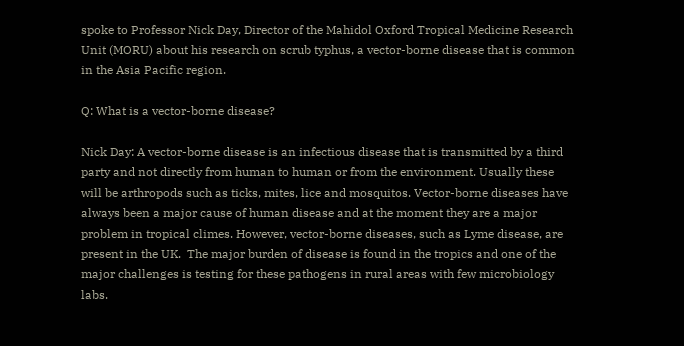spoke to Professor Nick Day, Director of the Mahidol Oxford Tropical Medicine Research Unit (MORU) about his research on scrub typhus, a vector-borne disease that is common in the Asia Pacific region.

Q: What is a vector-borne disease?

Nick Day: A vector-borne disease is an infectious disease that is transmitted by a third party and not directly from human to human or from the environment. Usually these will be arthropods such as ticks, mites, lice and mosquitos. Vector-borne diseases have always been a major cause of human disease and at the moment they are a major problem in tropical climes. However, vector-borne diseases, such as Lyme disease, are present in the UK.  The major burden of disease is found in the tropics and one of the major challenges is testing for these pathogens in rural areas with few microbiology labs.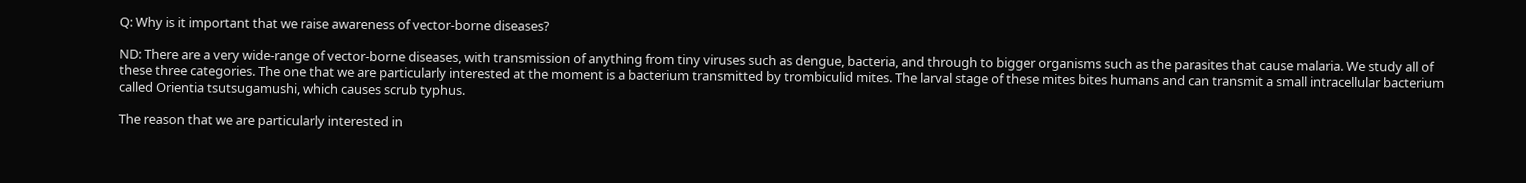Q: Why is it important that we raise awareness of vector-borne diseases?

ND: There are a very wide-range of vector-borne diseases, with transmission of anything from tiny viruses such as dengue, bacteria, and through to bigger organisms such as the parasites that cause malaria. We study all of these three categories. The one that we are particularly interested at the moment is a bacterium transmitted by trombiculid mites. The larval stage of these mites bites humans and can transmit a small intracellular bacterium called Orientia tsutsugamushi, which causes scrub typhus.

The reason that we are particularly interested in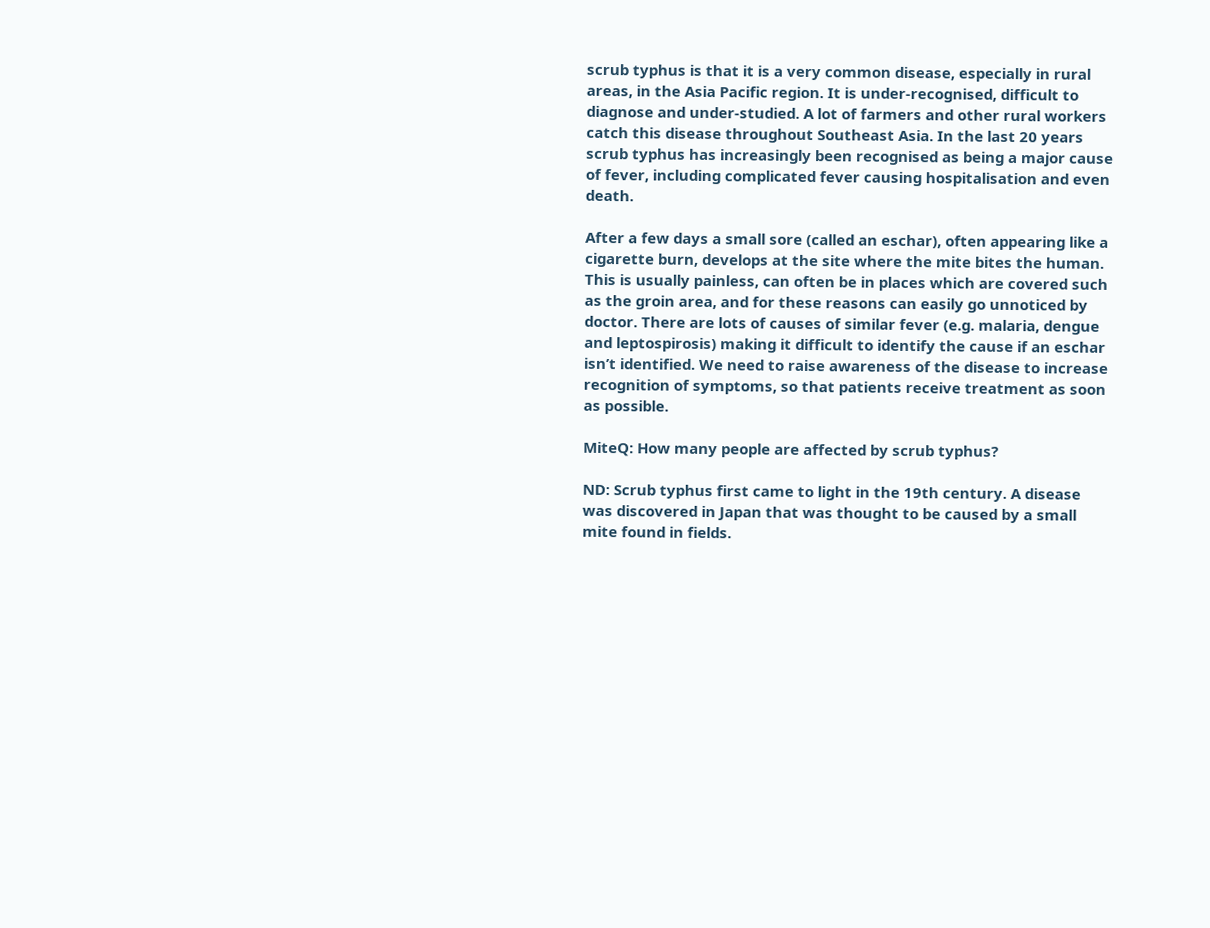scrub typhus is that it is a very common disease, especially in rural areas, in the Asia Pacific region. It is under-recognised, difficult to diagnose and under-studied. A lot of farmers and other rural workers catch this disease throughout Southeast Asia. In the last 20 years scrub typhus has increasingly been recognised as being a major cause of fever, including complicated fever causing hospitalisation and even death.

After a few days a small sore (called an eschar), often appearing like a cigarette burn, develops at the site where the mite bites the human. This is usually painless, can often be in places which are covered such as the groin area, and for these reasons can easily go unnoticed by doctor. There are lots of causes of similar fever (e.g. malaria, dengue and leptospirosis) making it difficult to identify the cause if an eschar isn’t identified. We need to raise awareness of the disease to increase recognition of symptoms, so that patients receive treatment as soon as possible.

MiteQ: How many people are affected by scrub typhus?

ND: Scrub typhus first came to light in the 19th century. A disease was discovered in Japan that was thought to be caused by a small mite found in fields.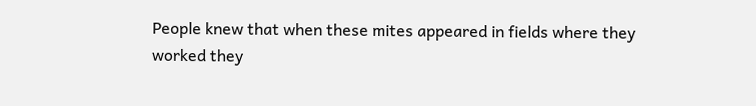People knew that when these mites appeared in fields where they worked they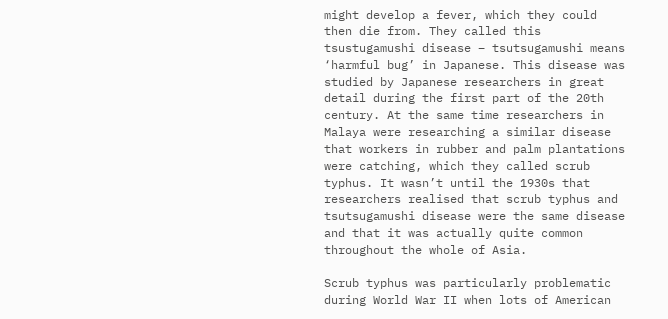might develop a fever, which they could then die from. They called this tsustugamushi disease – tsutsugamushi means ‘harmful bug’ in Japanese. This disease was studied by Japanese researchers in great detail during the first part of the 20th century. At the same time researchers in Malaya were researching a similar disease that workers in rubber and palm plantations were catching, which they called scrub typhus. It wasn’t until the 1930s that researchers realised that scrub typhus and tsutsugamushi disease were the same disease and that it was actually quite common throughout the whole of Asia.

Scrub typhus was particularly problematic during World War II when lots of American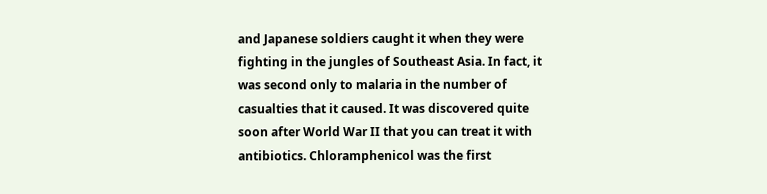and Japanese soldiers caught it when they were fighting in the jungles of Southeast Asia. In fact, it was second only to malaria in the number of casualties that it caused. It was discovered quite soon after World War II that you can treat it with antibiotics. Chloramphenicol was the first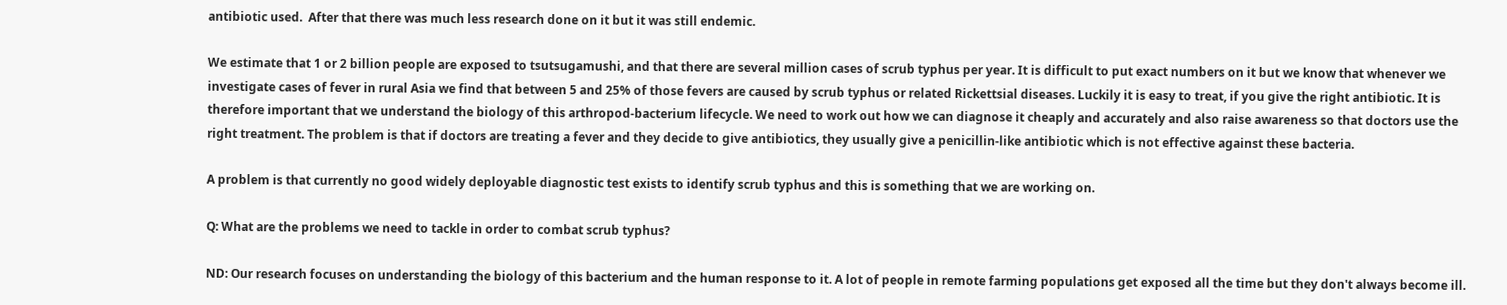antibiotic used.  After that there was much less research done on it but it was still endemic.

We estimate that 1 or 2 billion people are exposed to tsutsugamushi, and that there are several million cases of scrub typhus per year. It is difficult to put exact numbers on it but we know that whenever we investigate cases of fever in rural Asia we find that between 5 and 25% of those fevers are caused by scrub typhus or related Rickettsial diseases. Luckily it is easy to treat, if you give the right antibiotic. It is therefore important that we understand the biology of this arthropod-bacterium lifecycle. We need to work out how we can diagnose it cheaply and accurately and also raise awareness so that doctors use the right treatment. The problem is that if doctors are treating a fever and they decide to give antibiotics, they usually give a penicillin-like antibiotic which is not effective against these bacteria.

A problem is that currently no good widely deployable diagnostic test exists to identify scrub typhus and this is something that we are working on.

Q: What are the problems we need to tackle in order to combat scrub typhus?

ND: Our research focuses on understanding the biology of this bacterium and the human response to it. A lot of people in remote farming populations get exposed all the time but they don't always become ill.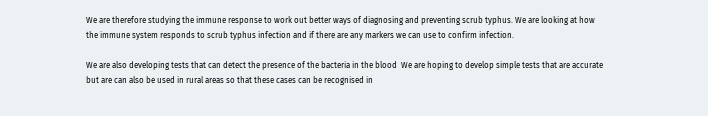We are therefore studying the immune response to work out better ways of diagnosing and preventing scrub typhus. We are looking at how the immune system responds to scrub typhus infection and if there are any markers we can use to confirm infection.

We are also developing tests that can detect the presence of the bacteria in the blood  We are hoping to develop simple tests that are accurate but are can also be used in rural areas so that these cases can be recognised in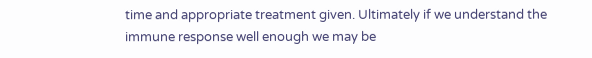time and appropriate treatment given. Ultimately if we understand the immune response well enough we may be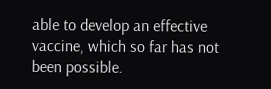able to develop an effective vaccine, which so far has not been possible.